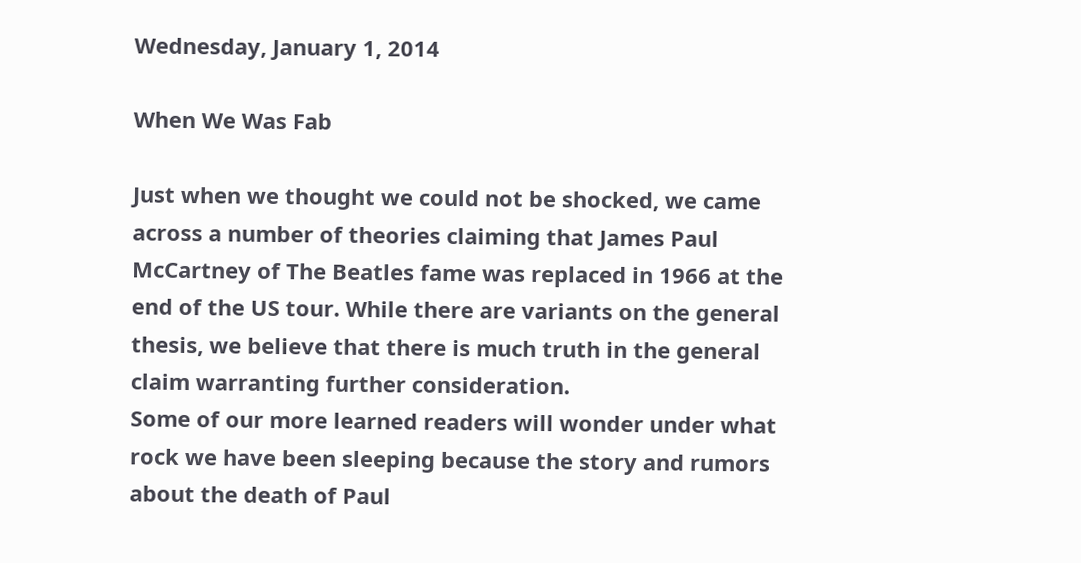Wednesday, January 1, 2014

When We Was Fab

Just when we thought we could not be shocked, we came across a number of theories claiming that James Paul McCartney of The Beatles fame was replaced in 1966 at the end of the US tour. While there are variants on the general thesis, we believe that there is much truth in the general claim warranting further consideration.
Some of our more learned readers will wonder under what rock we have been sleeping because the story and rumors about the death of Paul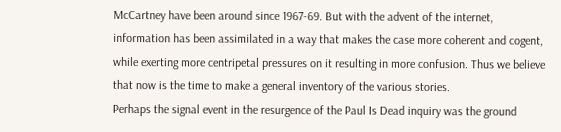McCartney have been around since 1967-69. But with the advent of the internet, information has been assimilated in a way that makes the case more coherent and cogent, while exerting more centripetal pressures on it resulting in more confusion. Thus we believe that now is the time to make a general inventory of the various stories.
Perhaps the signal event in the resurgence of the Paul Is Dead inquiry was the ground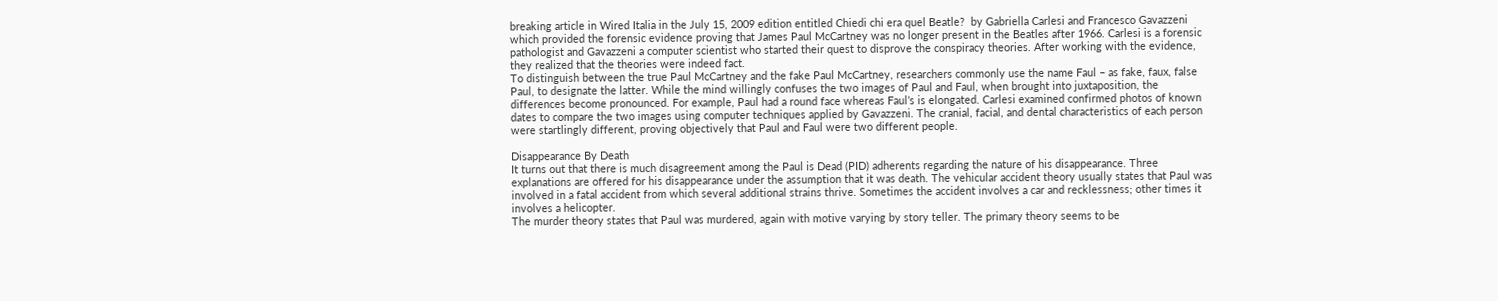breaking article in Wired Italia in the July 15, 2009 edition entitled Chiedi chi era quel Beatle?  by Gabriella Carlesi and Francesco Gavazzeni which provided the forensic evidence proving that James Paul McCartney was no longer present in the Beatles after 1966. Carlesi is a forensic pathologist and Gavazzeni a computer scientist who started their quest to disprove the conspiracy theories. After working with the evidence, they realized that the theories were indeed fact.
To distinguish between the true Paul McCartney and the fake Paul McCartney, researchers commonly use the name Faul – as fake, faux, false Paul, to designate the latter. While the mind willingly confuses the two images of Paul and Faul, when brought into juxtaposition, the differences become pronounced. For example, Paul had a round face whereas Faul’s is elongated. Carlesi examined confirmed photos of known dates to compare the two images using computer techniques applied by Gavazzeni. The cranial, facial, and dental characteristics of each person were startlingly different, proving objectively that Paul and Faul were two different people.

Disappearance By Death
It turns out that there is much disagreement among the Paul is Dead (PID) adherents regarding the nature of his disappearance. Three explanations are offered for his disappearance under the assumption that it was death. The vehicular accident theory usually states that Paul was involved in a fatal accident from which several additional strains thrive. Sometimes the accident involves a car and recklessness; other times it involves a helicopter.
The murder theory states that Paul was murdered, again with motive varying by story teller. The primary theory seems to be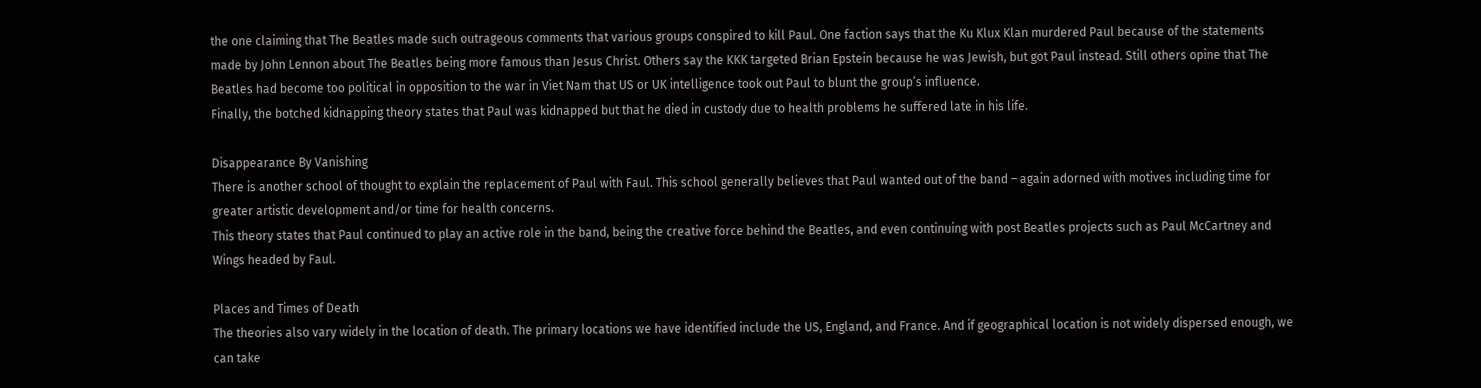the one claiming that The Beatles made such outrageous comments that various groups conspired to kill Paul. One faction says that the Ku Klux Klan murdered Paul because of the statements made by John Lennon about The Beatles being more famous than Jesus Christ. Others say the KKK targeted Brian Epstein because he was Jewish, but got Paul instead. Still others opine that The Beatles had become too political in opposition to the war in Viet Nam that US or UK intelligence took out Paul to blunt the group’s influence.
Finally, the botched kidnapping theory states that Paul was kidnapped but that he died in custody due to health problems he suffered late in his life.

Disappearance By Vanishing
There is another school of thought to explain the replacement of Paul with Faul. This school generally believes that Paul wanted out of the band – again adorned with motives including time for greater artistic development and/or time for health concerns.
This theory states that Paul continued to play an active role in the band, being the creative force behind the Beatles, and even continuing with post Beatles projects such as Paul McCartney and Wings headed by Faul.

Places and Times of Death
The theories also vary widely in the location of death. The primary locations we have identified include the US, England, and France. And if geographical location is not widely dispersed enough, we can take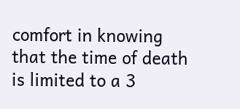comfort in knowing that the time of death is limited to a 3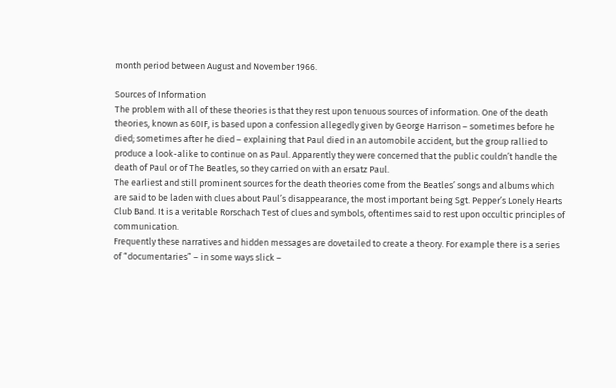month period between August and November 1966.

Sources of Information
The problem with all of these theories is that they rest upon tenuous sources of information. One of the death theories, known as 60IF, is based upon a confession allegedly given by George Harrison – sometimes before he died; sometimes after he died – explaining that Paul died in an automobile accident, but the group rallied to produce a look-alike to continue on as Paul. Apparently they were concerned that the public couldn’t handle the death of Paul or of The Beatles, so they carried on with an ersatz Paul.
The earliest and still prominent sources for the death theories come from the Beatles’ songs and albums which are said to be laden with clues about Paul’s disappearance, the most important being Sgt. Pepper’s Lonely Hearts Club Band. It is a veritable Rorschach Test of clues and symbols, oftentimes said to rest upon occultic principles of communication.
Frequently these narratives and hidden messages are dovetailed to create a theory. For example there is a series of “documentaries” – in some ways slick –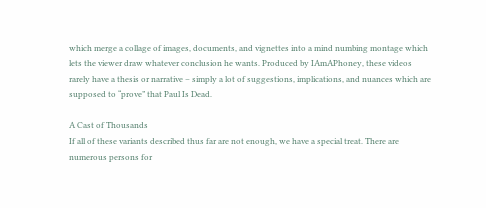which merge a collage of images, documents, and vignettes into a mind numbing montage which lets the viewer draw whatever conclusion he wants. Produced by IAmAPhoney, these videos rarely have a thesis or narrative – simply a lot of suggestions, implications, and nuances which are supposed to “prove” that Paul Is Dead.

A Cast of Thousands
If all of these variants described thus far are not enough, we have a special treat. There are numerous persons for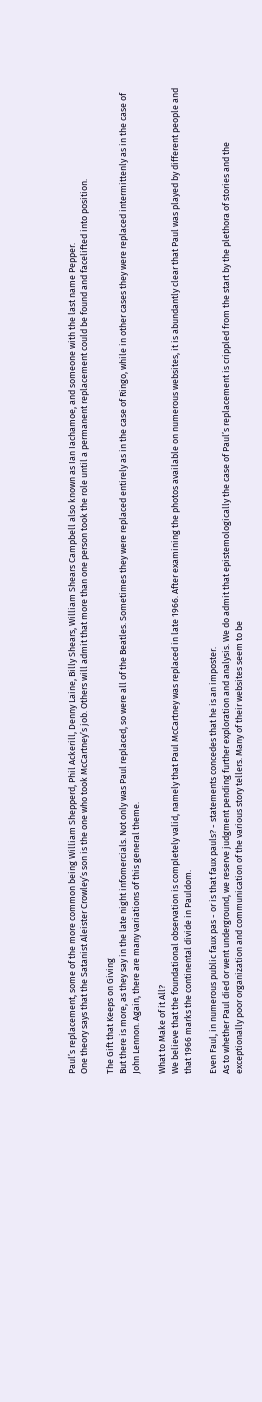Paul’s replacement, some of the more common being William Shepperd, Phil Ackerill, Denny Laine, Billy Shears, William Shears Campbell also known as Ian Iachamoe, and someone with the last name Pepper.
One theory says that the Satanist Aleister Crowley’s son is the one who took McCartney’s job. Others will admit that more than one person took the role until a permanent replacement could be found and facelifted into position.

The Gift that Keeps on Giving
But there is more, as they say in the late night infomercials. Not only was Paul replaced, so were all of the Beatles. Sometimes they were replaced entirely as in the case of Ringo, while in other cases they were replaced intermittenly as in the case of John Lennon. Again, there are many variations of this general theme.

What to Make of it All?
We believe that the foundational observation is completely valid, namely that Paul McCartney was replaced in late 1966. After examining the photos available on numerous websites, it is abundantly clear that Paul was played by different people and that 1966 marks the continental divide in Pauldom.

Even Faul, in numerous public faux pas - or is that faux pauls? - statements concedes that he is an imposter.
As to whether Paul died or went underground, we reserve judgment pending further exploration and analysis. We do admit that epistemologically the case of Paul’s replacement is crippled from the start by the plethora of stories and the exceptionally poor organization and communication of the various story tellers. Many of their websites seem to be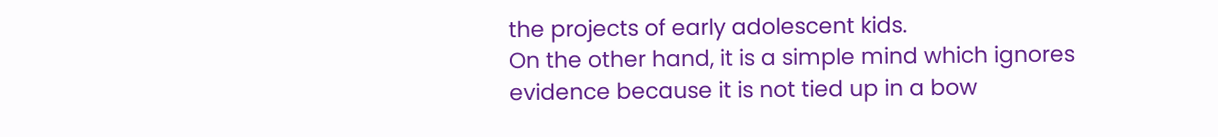the projects of early adolescent kids.
On the other hand, it is a simple mind which ignores evidence because it is not tied up in a bow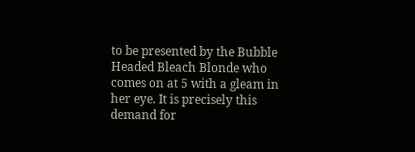to be presented by the Bubble Headed Bleach Blonde who comes on at 5 with a gleam in her eye. It is precisely this demand for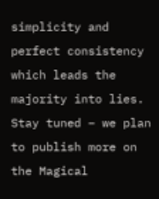simplicity and perfect consistency which leads the majority into lies.
Stay tuned – we plan to publish more on the Magical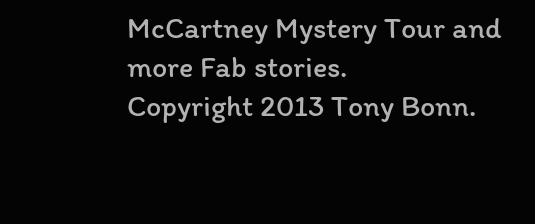McCartney Mystery Tour and more Fab stories.
Copyright 2013 Tony Bonn.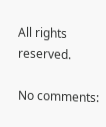All rights reserved.

No comments: